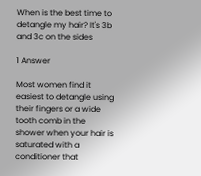When is the best time to detangle my hair? It's 3b and 3c on the sides

1 Answer

Most women find it easiest to detangle using their fingers or a wide tooth comb in the shower when your hair is saturated with a conditioner that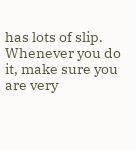has lots of slip. Whenever you do it, make sure you are very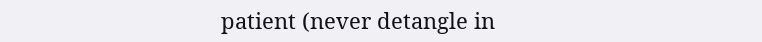patient (never detangle in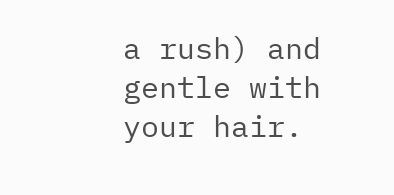a rush) and gentle with your hair.